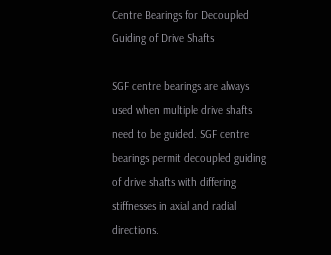Centre Bearings for Decoupled Guiding of Drive Shafts

SGF centre bearings are always used when multiple drive shafts need to be guided. SGF centre bearings permit decoupled guiding of drive shafts with differing stiffnesses in axial and radial directions.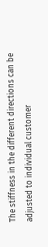The stiffness in the different directions can be adjusted to individual customer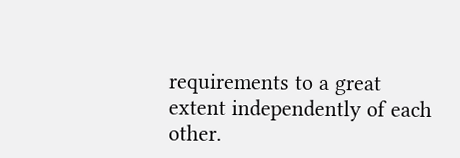requirements to a great extent independently of each other.